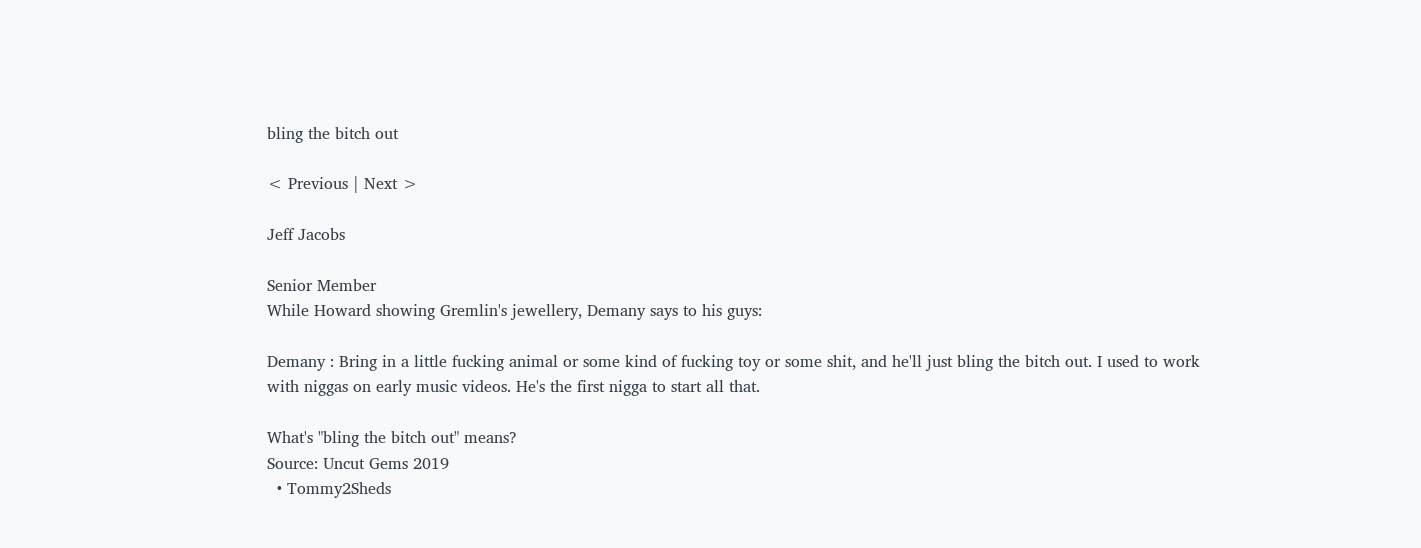bling the bitch out

< Previous | Next >

Jeff Jacobs

Senior Member
While Howard showing Gremlin's jewellery, Demany says to his guys:

Demany : Bring in a little fucking animal or some kind of fucking toy or some shit, and he'll just bling the bitch out. I used to work with niggas on early music videos. He's the first nigga to start all that.

What's "bling the bitch out" means?
Source: Uncut Gems 2019
  • Tommy2Sheds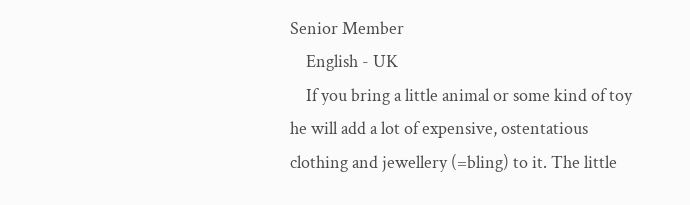Senior Member
    English - UK
    If you bring a little animal or some kind of toy he will add a lot of expensive, ostentatious clothing and jewellery (=bling) to it. The little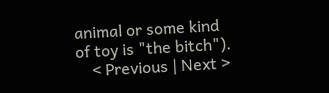animal or some kind of toy is "the bitch").
    < Previous | Next >